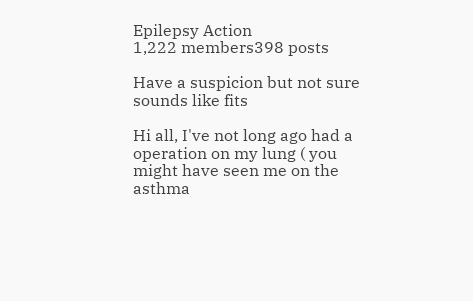Epilepsy Action
1,222 members398 posts

Have a suspicion but not sure sounds like fits

Hi all, I've not long ago had a operation on my lung ( you might have seen me on the asthma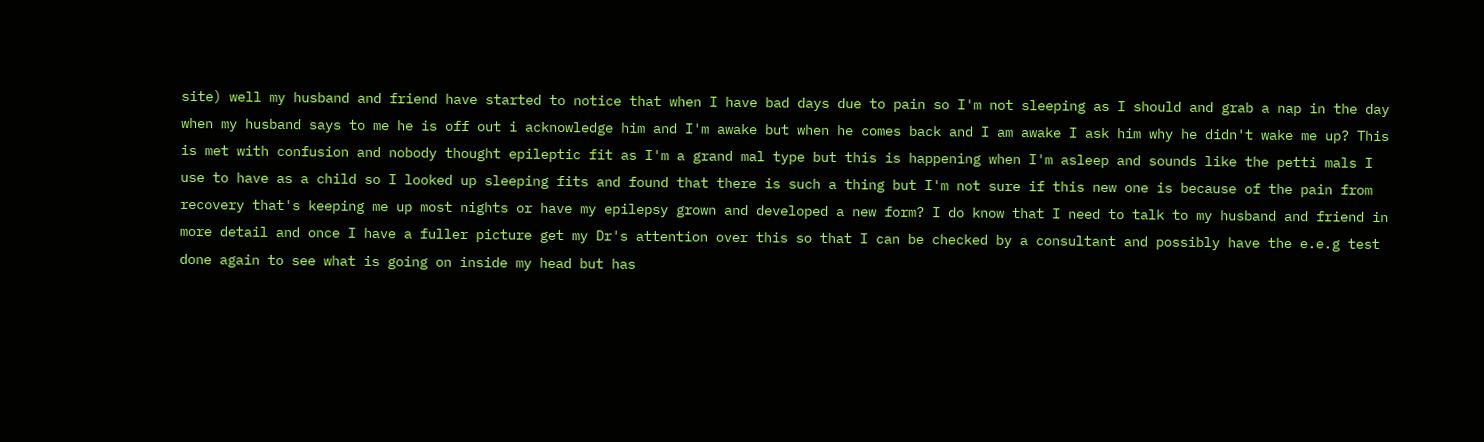site) well my husband and friend have started to notice that when I have bad days due to pain so I'm not sleeping as I should and grab a nap in the day when my husband says to me he is off out i acknowledge him and I'm awake but when he comes back and I am awake I ask him why he didn't wake me up? This is met with confusion and nobody thought epileptic fit as I'm a grand mal type but this is happening when I'm asleep and sounds like the petti mals I use to have as a child so I looked up sleeping fits and found that there is such a thing but I'm not sure if this new one is because of the pain from recovery that's keeping me up most nights or have my epilepsy grown and developed a new form? I do know that I need to talk to my husband and friend in more detail and once I have a fuller picture get my Dr's attention over this so that I can be checked by a consultant and possibly have the e.e.g test done again to see what is going on inside my head but has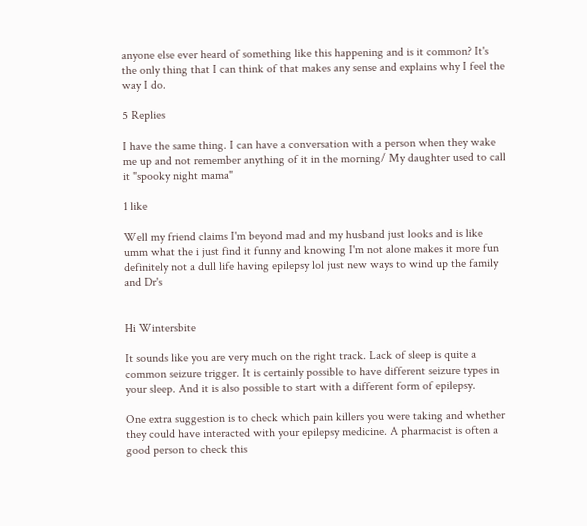anyone else ever heard of something like this happening and is it common? It's the only thing that I can think of that makes any sense and explains why I feel the way I do.

5 Replies

I have the same thing. I can have a conversation with a person when they wake me up and not remember anything of it in the morning/ My daughter used to call it "spooky night mama"

1 like

Well my friend claims I'm beyond mad and my husband just looks and is like umm what the i just find it funny and knowing I'm not alone makes it more fun definitely not a dull life having epilepsy lol just new ways to wind up the family and Dr's


Hi Wintersbite

It sounds like you are very much on the right track. Lack of sleep is quite a common seizure trigger. It is certainly possible to have different seizure types in your sleep. And it is also possible to start with a different form of epilepsy.

One extra suggestion is to check which pain killers you were taking and whether they could have interacted with your epilepsy medicine. A pharmacist is often a good person to check this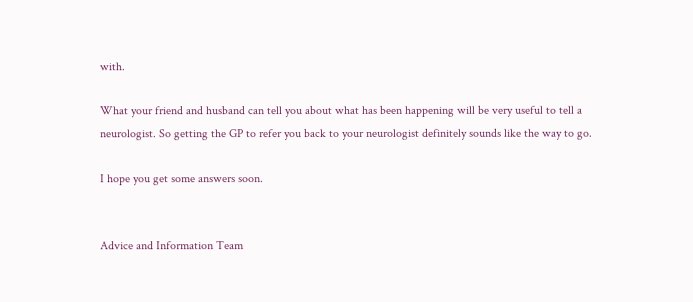with.

What your friend and husband can tell you about what has been happening will be very useful to tell a neurologist. So getting the GP to refer you back to your neurologist definitely sounds like the way to go.

I hope you get some answers soon.


Advice and Information Team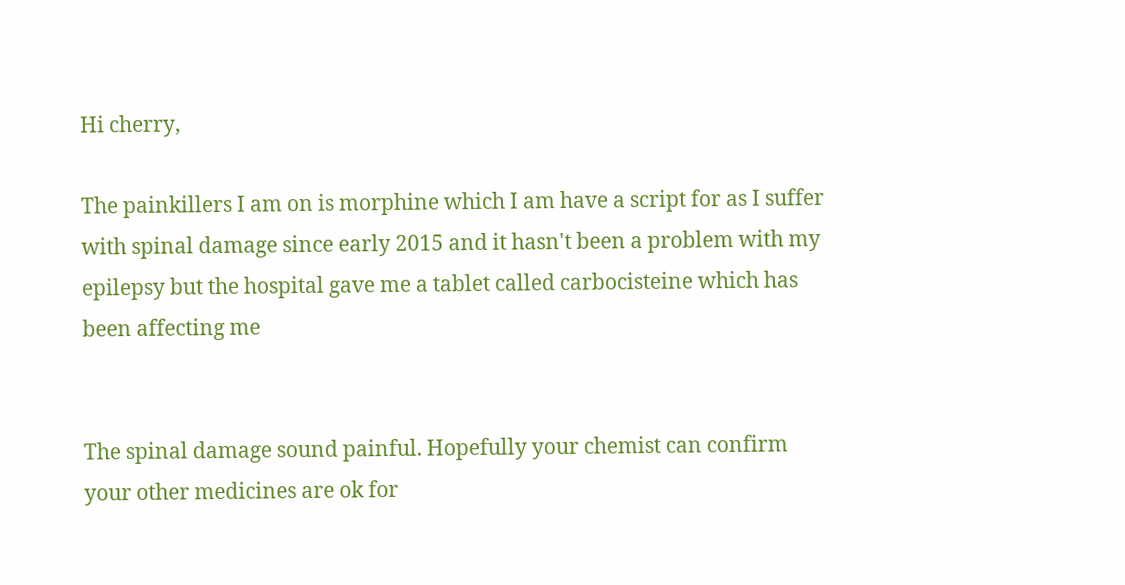Hi cherry,

The painkillers I am on is morphine which I am have a script for as I suffer with spinal damage since early 2015 and it hasn't been a problem with my epilepsy but the hospital gave me a tablet called carbocisteine which has been affecting me


The spinal damage sound painful. Hopefully your chemist can confirm your other medicines are ok for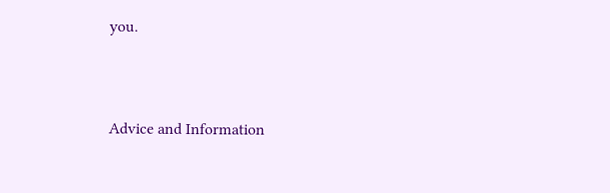you.



Advice and Information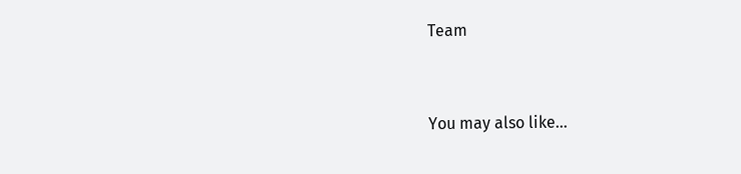Team


You may also like...